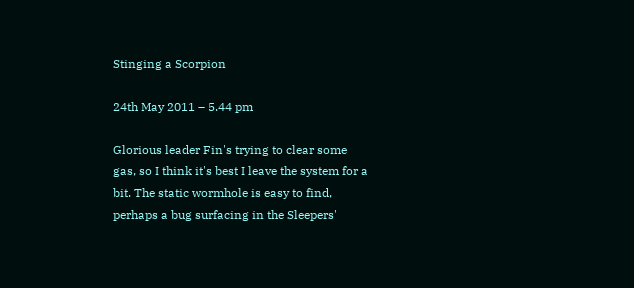Stinging a Scorpion

24th May 2011 – 5.44 pm

Glorious leader Fin's trying to clear some gas, so I think it's best I leave the system for a bit. The static wormhole is easy to find, perhaps a bug surfacing in the Sleepers'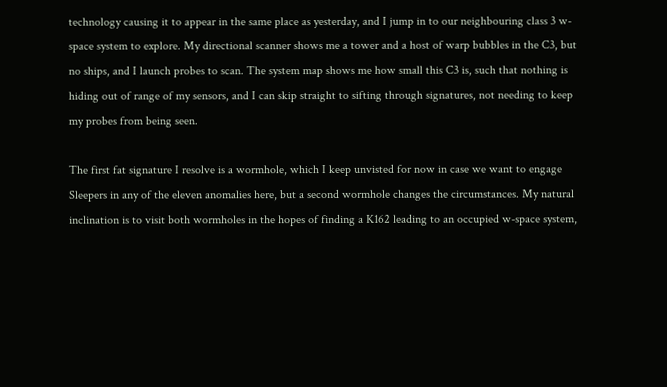technology causing it to appear in the same place as yesterday, and I jump in to our neighbouring class 3 w-space system to explore. My directional scanner shows me a tower and a host of warp bubbles in the C3, but no ships, and I launch probes to scan. The system map shows me how small this C3 is, such that nothing is hiding out of range of my sensors, and I can skip straight to sifting through signatures, not needing to keep my probes from being seen.

The first fat signature I resolve is a wormhole, which I keep unvisted for now in case we want to engage Sleepers in any of the eleven anomalies here, but a second wormhole changes the circumstances. My natural inclination is to visit both wormholes in the hopes of finding a K162 leading to an occupied w-space system,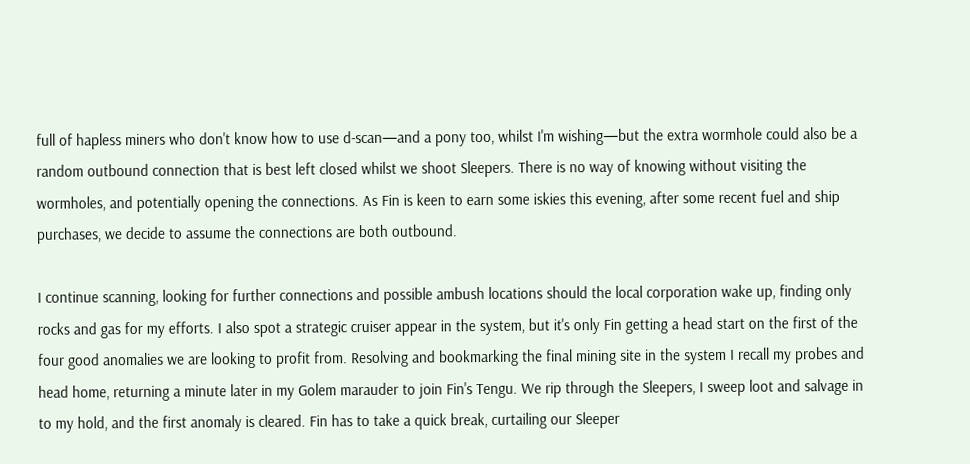full of hapless miners who don't know how to use d-scan—and a pony too, whilst I'm wishing—but the extra wormhole could also be a random outbound connection that is best left closed whilst we shoot Sleepers. There is no way of knowing without visiting the wormholes, and potentially opening the connections. As Fin is keen to earn some iskies this evening, after some recent fuel and ship purchases, we decide to assume the connections are both outbound.

I continue scanning, looking for further connections and possible ambush locations should the local corporation wake up, finding only rocks and gas for my efforts. I also spot a strategic cruiser appear in the system, but it's only Fin getting a head start on the first of the four good anomalies we are looking to profit from. Resolving and bookmarking the final mining site in the system I recall my probes and head home, returning a minute later in my Golem marauder to join Fin's Tengu. We rip through the Sleepers, I sweep loot and salvage in to my hold, and the first anomaly is cleared. Fin has to take a quick break, curtailing our Sleeper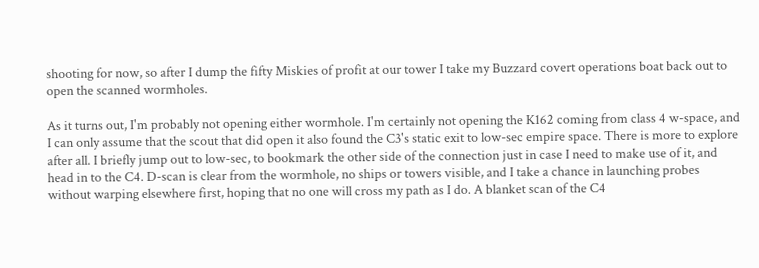shooting for now, so after I dump the fifty Miskies of profit at our tower I take my Buzzard covert operations boat back out to open the scanned wormholes.

As it turns out, I'm probably not opening either wormhole. I'm certainly not opening the K162 coming from class 4 w-space, and I can only assume that the scout that did open it also found the C3's static exit to low-sec empire space. There is more to explore after all. I briefly jump out to low-sec, to bookmark the other side of the connection just in case I need to make use of it, and head in to the C4. D-scan is clear from the wormhole, no ships or towers visible, and I take a chance in launching probes without warping elsewhere first, hoping that no one will cross my path as I do. A blanket scan of the C4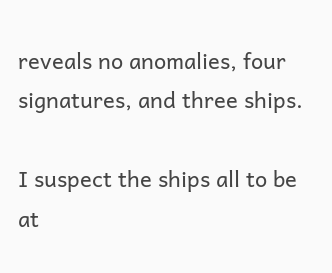reveals no anomalies, four signatures, and three ships.

I suspect the ships all to be at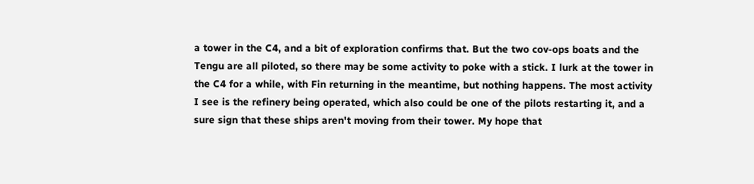a tower in the C4, and a bit of exploration confirms that. But the two cov-ops boats and the Tengu are all piloted, so there may be some activity to poke with a stick. I lurk at the tower in the C4 for a while, with Fin returning in the meantime, but nothing happens. The most activity I see is the refinery being operated, which also could be one of the pilots restarting it, and a sure sign that these ships aren't moving from their tower. My hope that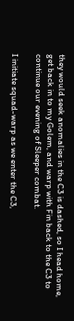they would seek anomalies in the C3 is dashed, so I head home, get back in to my Golem, and warp with Fin back to the C3 to continue our evening of Sleeper combat.

I initiate squad-warp as we enter the C3,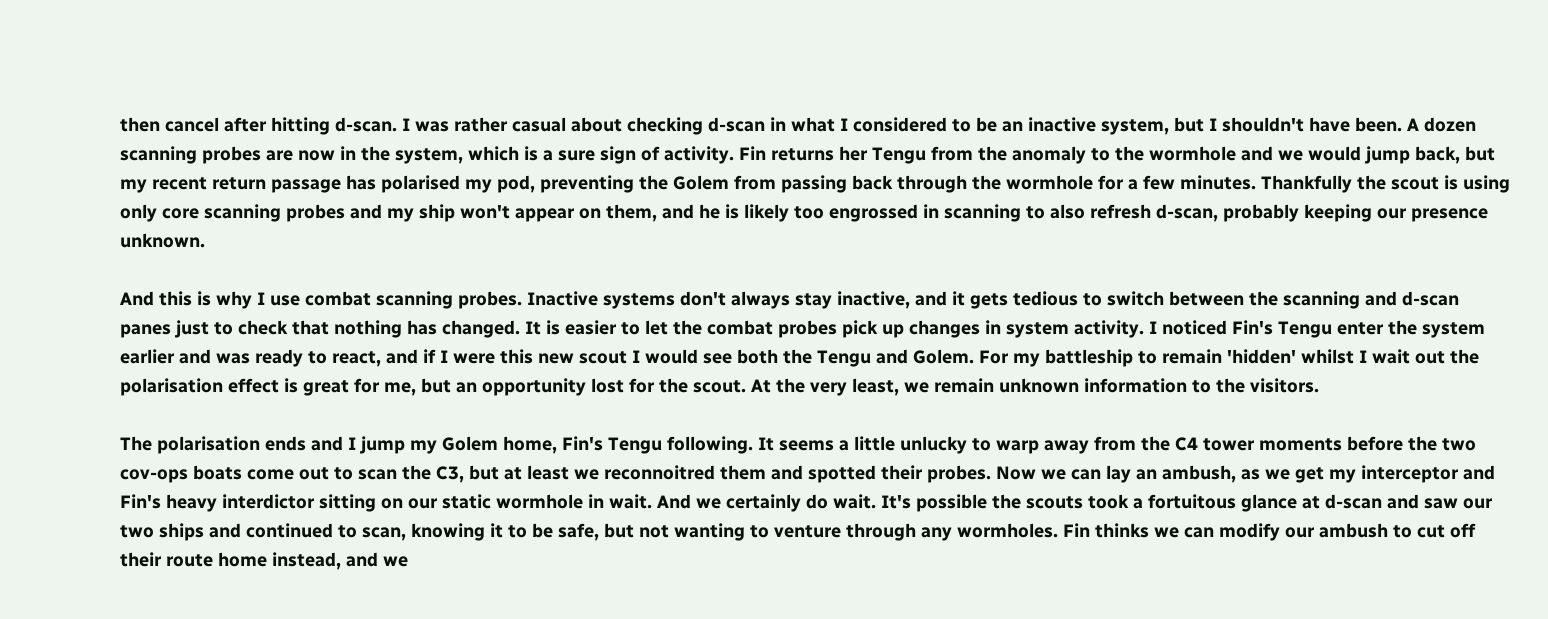then cancel after hitting d-scan. I was rather casual about checking d-scan in what I considered to be an inactive system, but I shouldn't have been. A dozen scanning probes are now in the system, which is a sure sign of activity. Fin returns her Tengu from the anomaly to the wormhole and we would jump back, but my recent return passage has polarised my pod, preventing the Golem from passing back through the wormhole for a few minutes. Thankfully the scout is using only core scanning probes and my ship won't appear on them, and he is likely too engrossed in scanning to also refresh d-scan, probably keeping our presence unknown.

And this is why I use combat scanning probes. Inactive systems don't always stay inactive, and it gets tedious to switch between the scanning and d-scan panes just to check that nothing has changed. It is easier to let the combat probes pick up changes in system activity. I noticed Fin's Tengu enter the system earlier and was ready to react, and if I were this new scout I would see both the Tengu and Golem. For my battleship to remain 'hidden' whilst I wait out the polarisation effect is great for me, but an opportunity lost for the scout. At the very least, we remain unknown information to the visitors.

The polarisation ends and I jump my Golem home, Fin's Tengu following. It seems a little unlucky to warp away from the C4 tower moments before the two cov-ops boats come out to scan the C3, but at least we reconnoitred them and spotted their probes. Now we can lay an ambush, as we get my interceptor and Fin's heavy interdictor sitting on our static wormhole in wait. And we certainly do wait. It's possible the scouts took a fortuitous glance at d-scan and saw our two ships and continued to scan, knowing it to be safe, but not wanting to venture through any wormholes. Fin thinks we can modify our ambush to cut off their route home instead, and we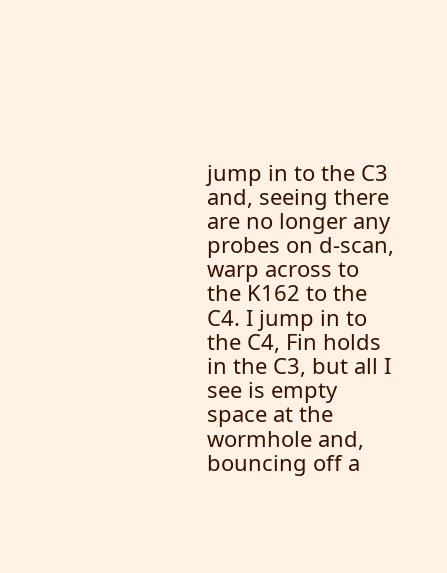jump in to the C3 and, seeing there are no longer any probes on d-scan, warp across to the K162 to the C4. I jump in to the C4, Fin holds in the C3, but all I see is empty space at the wormhole and, bouncing off a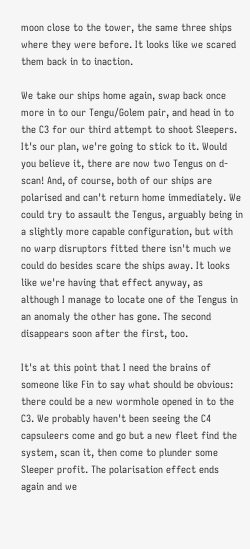moon close to the tower, the same three ships where they were before. It looks like we scared them back in to inaction.

We take our ships home again, swap back once more in to our Tengu/Golem pair, and head in to the C3 for our third attempt to shoot Sleepers. It's our plan, we're going to stick to it. Would you believe it, there are now two Tengus on d-scan! And, of course, both of our ships are polarised and can't return home immediately. We could try to assault the Tengus, arguably being in a slightly more capable configuration, but with no warp disruptors fitted there isn't much we could do besides scare the ships away. It looks like we're having that effect anyway, as although I manage to locate one of the Tengus in an anomaly the other has gone. The second disappears soon after the first, too.

It's at this point that I need the brains of someone like Fin to say what should be obvious: there could be a new wormhole opened in to the C3. We probably haven't been seeing the C4 capsuleers come and go but a new fleet find the system, scan it, then come to plunder some Sleeper profit. The polarisation effect ends again and we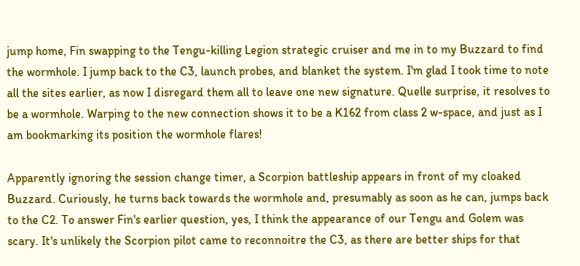jump home, Fin swapping to the Tengu-killing Legion strategic cruiser and me in to my Buzzard to find the wormhole. I jump back to the C3, launch probes, and blanket the system. I'm glad I took time to note all the sites earlier, as now I disregard them all to leave one new signature. Quelle surprise, it resolves to be a wormhole. Warping to the new connection shows it to be a K162 from class 2 w-space, and just as I am bookmarking its position the wormhole flares!

Apparently ignoring the session change timer, a Scorpion battleship appears in front of my cloaked Buzzard. Curiously, he turns back towards the wormhole and, presumably as soon as he can, jumps back to the C2. To answer Fin's earlier question, yes, I think the appearance of our Tengu and Golem was scary. It's unlikely the Scorpion pilot came to reconnoitre the C3, as there are better ships for that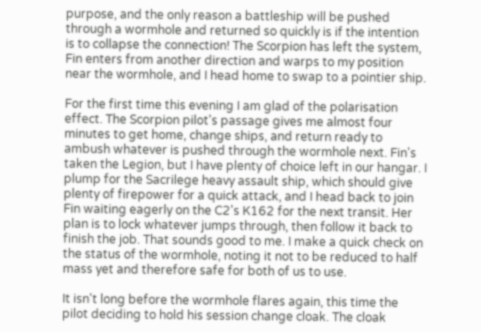purpose, and the only reason a battleship will be pushed through a wormhole and returned so quickly is if the intention is to collapse the connection! The Scorpion has left the system, Fin enters from another direction and warps to my position near the wormhole, and I head home to swap to a pointier ship.

For the first time this evening I am glad of the polarisation effect. The Scorpion pilot's passage gives me almost four minutes to get home, change ships, and return ready to ambush whatever is pushed through the wormhole next. Fin's taken the Legion, but I have plenty of choice left in our hangar. I plump for the Sacrilege heavy assault ship, which should give plenty of firepower for a quick attack, and I head back to join Fin waiting eagerly on the C2's K162 for the next transit. Her plan is to lock whatever jumps through, then follow it back to finish the job. That sounds good to me. I make a quick check on the status of the wormhole, noting it not to be reduced to half mass yet and therefore safe for both of us to use.

It isn't long before the wormhole flares again, this time the pilot deciding to hold his session change cloak. The cloak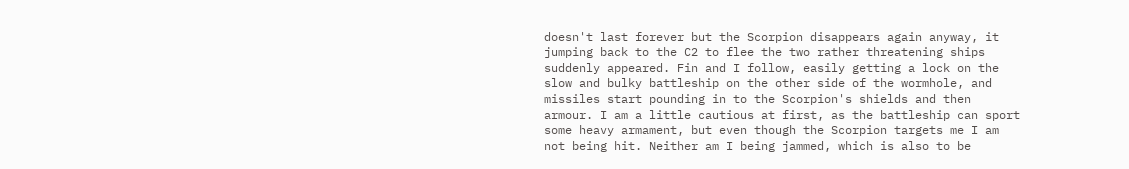doesn't last forever but the Scorpion disappears again anyway, it jumping back to the C2 to flee the two rather threatening ships suddenly appeared. Fin and I follow, easily getting a lock on the slow and bulky battleship on the other side of the wormhole, and missiles start pounding in to the Scorpion's shields and then armour. I am a little cautious at first, as the battleship can sport some heavy armament, but even though the Scorpion targets me I am not being hit. Neither am I being jammed, which is also to be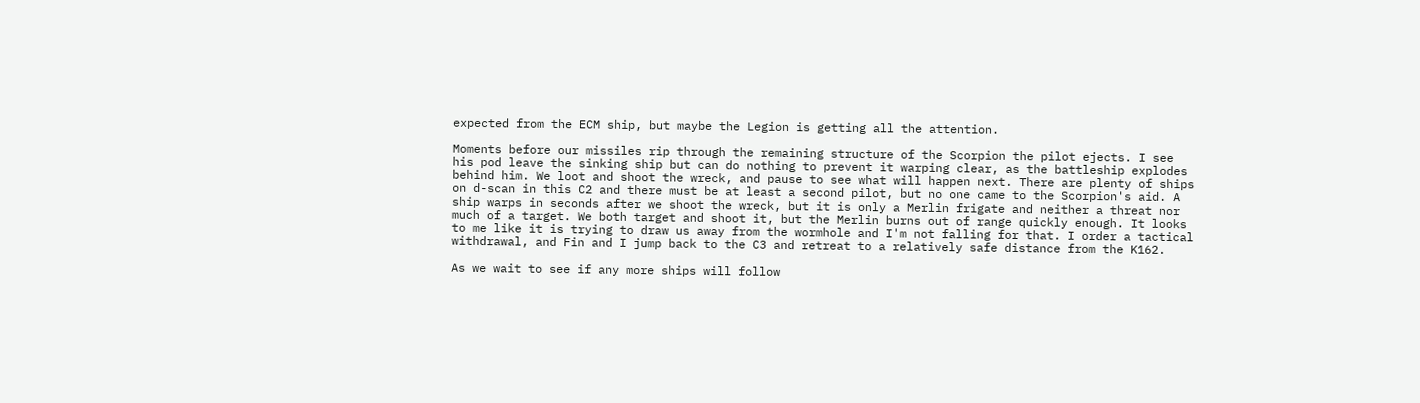expected from the ECM ship, but maybe the Legion is getting all the attention.

Moments before our missiles rip through the remaining structure of the Scorpion the pilot ejects. I see his pod leave the sinking ship but can do nothing to prevent it warping clear, as the battleship explodes behind him. We loot and shoot the wreck, and pause to see what will happen next. There are plenty of ships on d-scan in this C2 and there must be at least a second pilot, but no one came to the Scorpion's aid. A ship warps in seconds after we shoot the wreck, but it is only a Merlin frigate and neither a threat nor much of a target. We both target and shoot it, but the Merlin burns out of range quickly enough. It looks to me like it is trying to draw us away from the wormhole and I'm not falling for that. I order a tactical withdrawal, and Fin and I jump back to the C3 and retreat to a relatively safe distance from the K162.

As we wait to see if any more ships will follow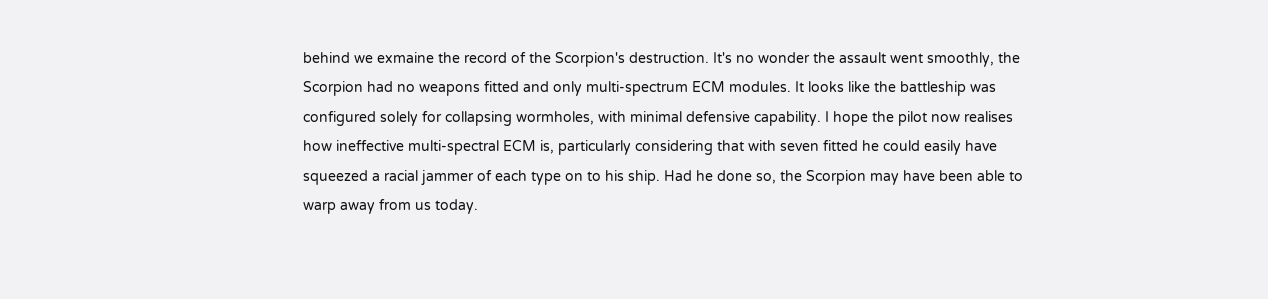behind we exmaine the record of the Scorpion's destruction. It's no wonder the assault went smoothly, the Scorpion had no weapons fitted and only multi-spectrum ECM modules. It looks like the battleship was configured solely for collapsing wormholes, with minimal defensive capability. I hope the pilot now realises how ineffective multi-spectral ECM is, particularly considering that with seven fitted he could easily have squeezed a racial jammer of each type on to his ship. Had he done so, the Scorpion may have been able to warp away from us today.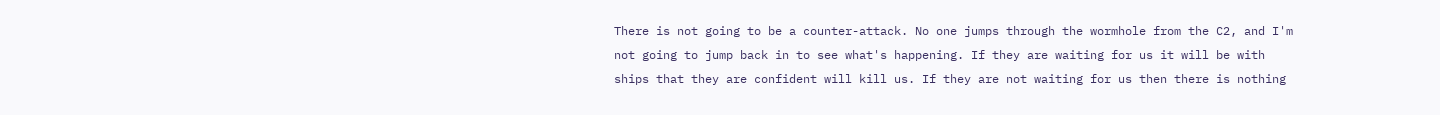There is not going to be a counter-attack. No one jumps through the wormhole from the C2, and I'm not going to jump back in to see what's happening. If they are waiting for us it will be with ships that they are confident will kill us. If they are not waiting for us then there is nothing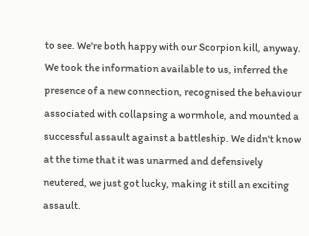to see. We're both happy with our Scorpion kill, anyway. We took the information available to us, inferred the presence of a new connection, recognised the behaviour associated with collapsing a wormhole, and mounted a successful assault against a battleship. We didn't know at the time that it was unarmed and defensively neutered, we just got lucky, making it still an exciting assault.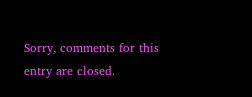Sorry, comments for this entry are closed.